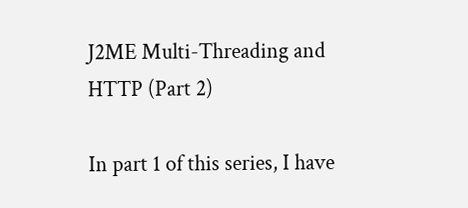J2ME Multi-Threading and HTTP (Part 2)

In part 1 of this series, I have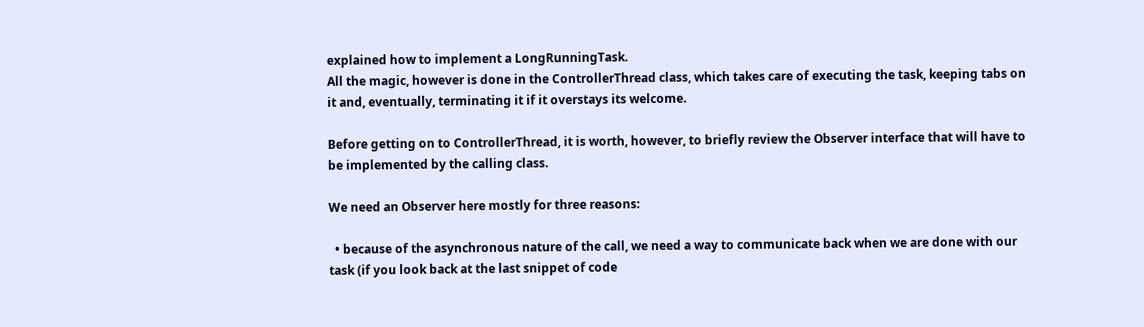explained how to implement a LongRunningTask.
All the magic, however is done in the ControllerThread class, which takes care of executing the task, keeping tabs on it and, eventually, terminating it if it overstays its welcome.

Before getting on to ControllerThread, it is worth, however, to briefly review the Observer interface that will have to be implemented by the calling class.

We need an Observer here mostly for three reasons:

  • because of the asynchronous nature of the call, we need a way to communicate back when we are done with our task (if you look back at the last snippet of code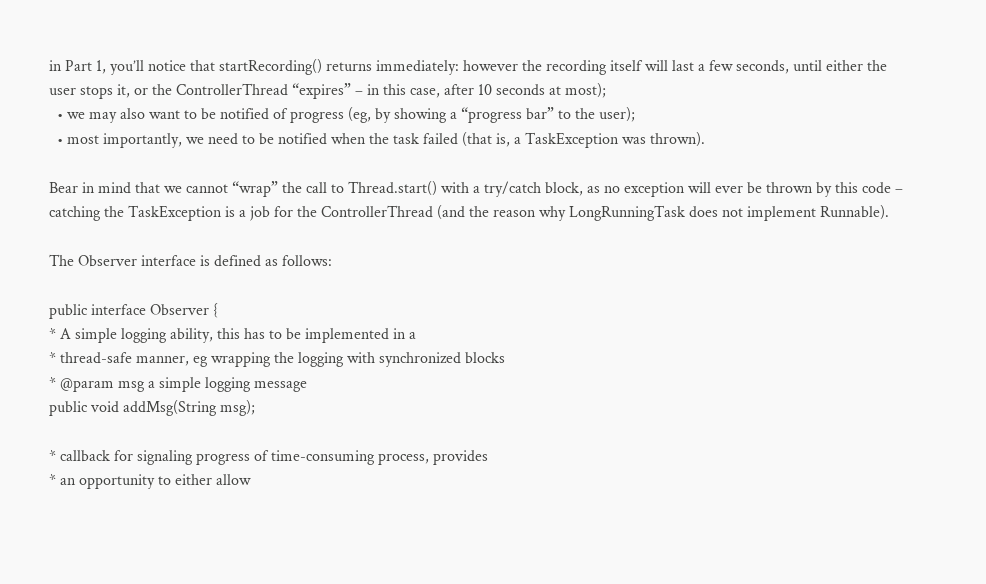in Part 1, you’ll notice that startRecording() returns immediately: however the recording itself will last a few seconds, until either the user stops it, or the ControllerThread “expires” – in this case, after 10 seconds at most);
  • we may also want to be notified of progress (eg, by showing a “progress bar” to the user);
  • most importantly, we need to be notified when the task failed (that is, a TaskException was thrown).

Bear in mind that we cannot “wrap” the call to Thread.start() with a try/catch block, as no exception will ever be thrown by this code – catching the TaskException is a job for the ControllerThread (and the reason why LongRunningTask does not implement Runnable).

The Observer interface is defined as follows:

public interface Observer {
* A simple logging ability, this has to be implemented in a
* thread-safe manner, eg wrapping the logging with synchronized blocks
* @param msg a simple logging message
public void addMsg(String msg);

* callback for signaling progress of time-consuming process, provides
* an opportunity to either allow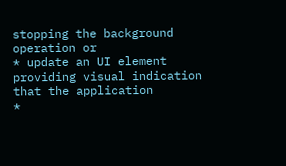stopping the background operation or
* update an UI element providing visual indication that the application
*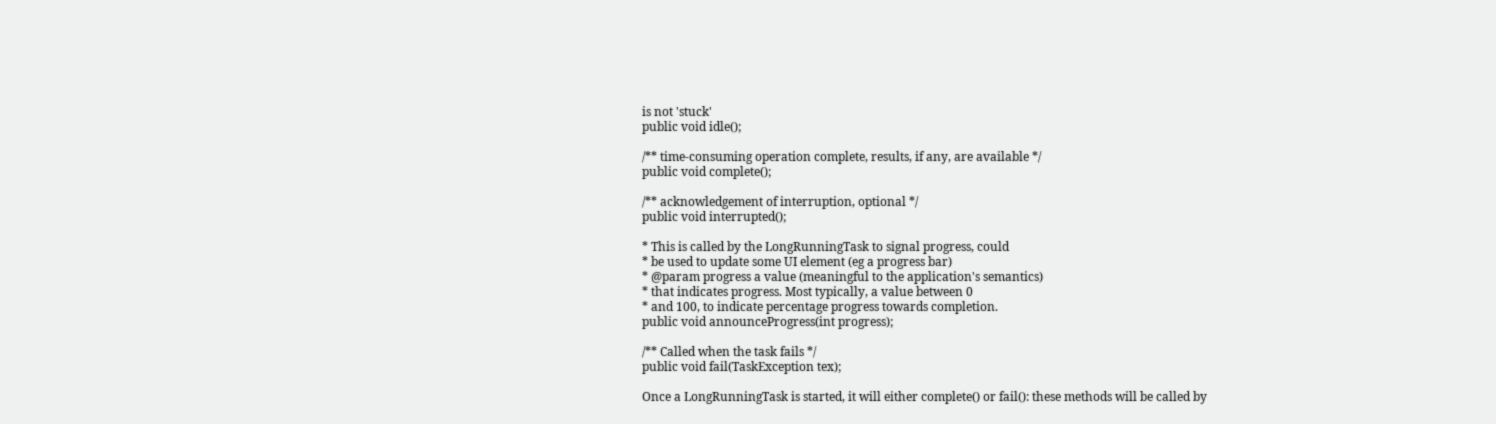is not 'stuck'
public void idle();

/** time-consuming operation complete, results, if any, are available */
public void complete();

/** acknowledgement of interruption, optional */
public void interrupted();

* This is called by the LongRunningTask to signal progress, could
* be used to update some UI element (eg a progress bar)
* @param progress a value (meaningful to the application's semantics)
* that indicates progress. Most typically, a value between 0
* and 100, to indicate percentage progress towards completion.
public void announceProgress(int progress);

/** Called when the task fails */
public void fail(TaskException tex);

Once a LongRunningTask is started, it will either complete() or fail(): these methods will be called by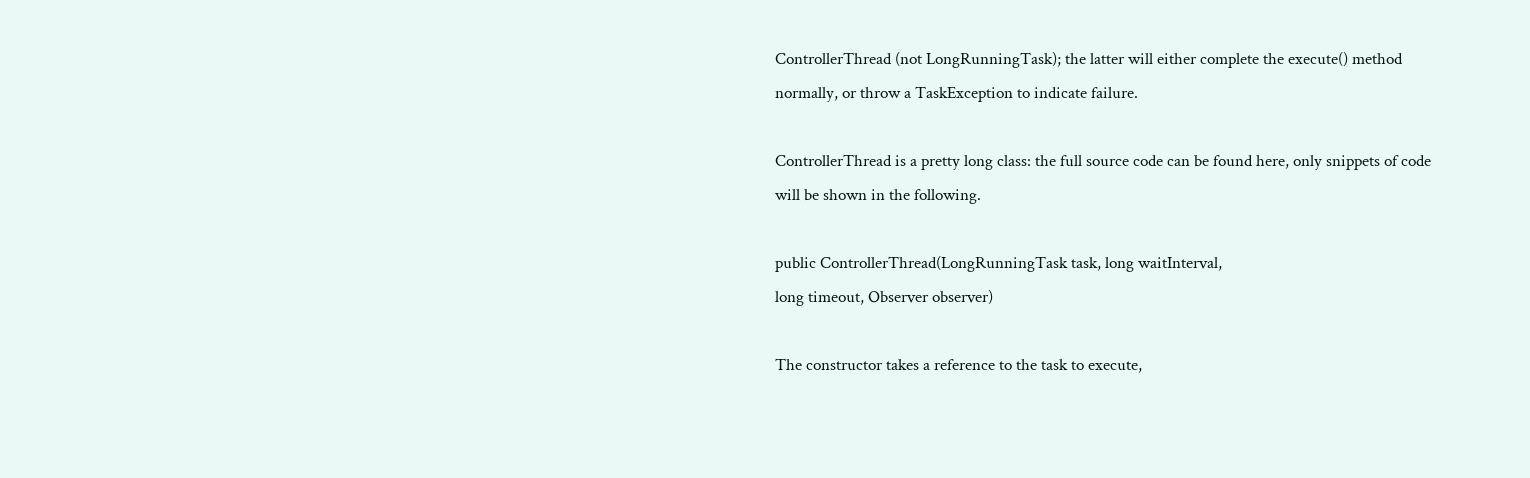ControllerThread (not LongRunningTask); the latter will either complete the execute() method normally, or throw a TaskException to indicate failure.

ControllerThread is a pretty long class: the full source code can be found here, only snippets of code will be shown in the following.

public ControllerThread(LongRunningTask task, long waitInterval,
long timeout, Observer observer)

The constructor takes a reference to the task to execute,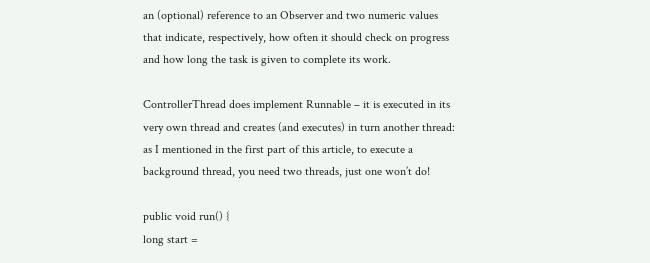an (optional) reference to an Observer and two numeric values that indicate, respectively, how often it should check on progress and how long the task is given to complete its work.

ControllerThread does implement Runnable – it is executed in its very own thread and creates (and executes) in turn another thread: as I mentioned in the first part of this article, to execute a background thread, you need two threads, just one won’t do!

public void run() {
long start =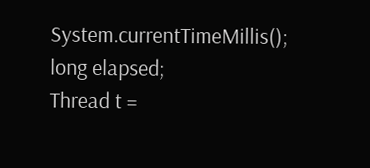System.currentTimeMillis();
long elapsed;
Thread t =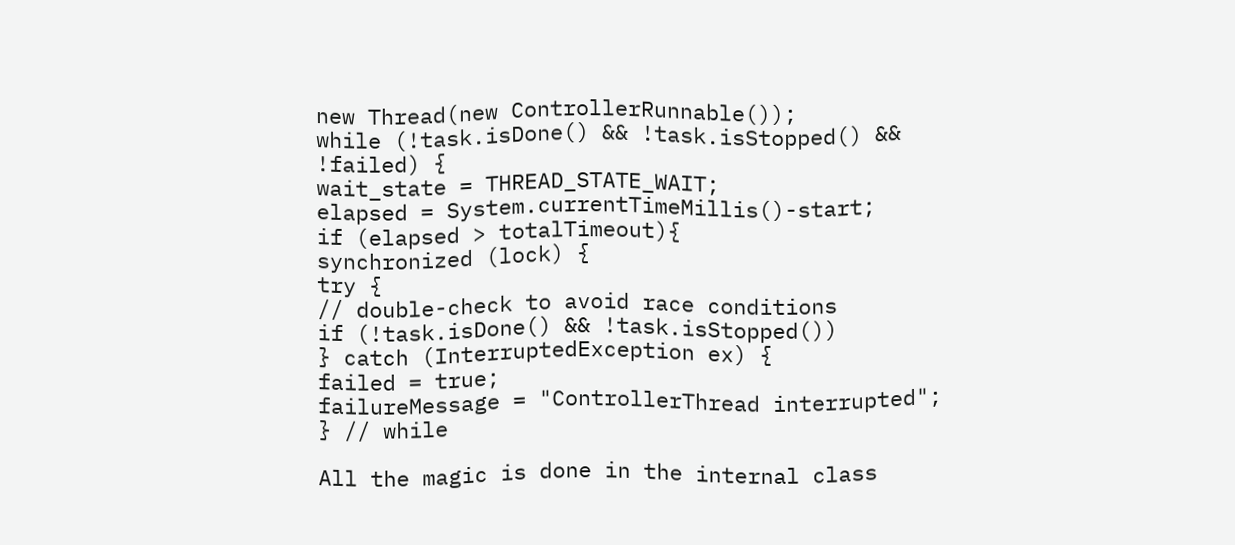new Thread(new ControllerRunnable());
while (!task.isDone() && !task.isStopped() && !failed) {
wait_state = THREAD_STATE_WAIT;
elapsed = System.currentTimeMillis()-start;
if (elapsed > totalTimeout){
synchronized (lock) {
try {
// double-check to avoid race conditions
if (!task.isDone() && !task.isStopped())
} catch (InterruptedException ex) {
failed = true;
failureMessage = "ControllerThread interrupted";
} // while

All the magic is done in the internal class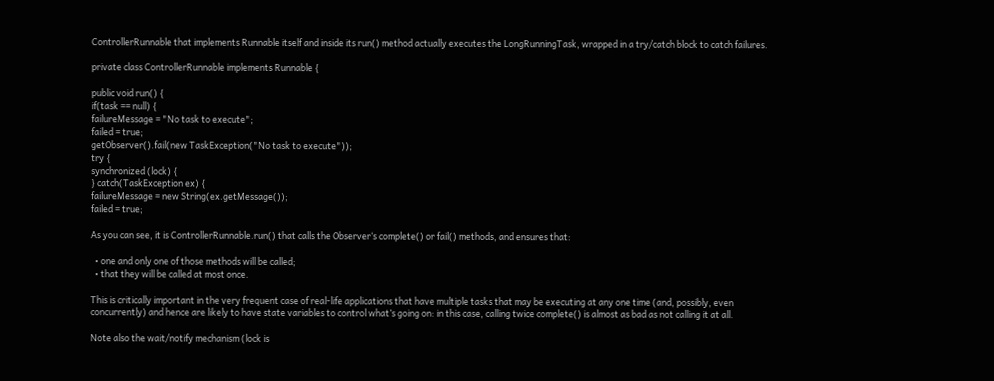ControllerRunnable that implements Runnable itself and inside its run() method actually executes the LongRunningTask, wrapped in a try/catch block to catch failures.

private class ControllerRunnable implements Runnable {

public void run() {
if(task == null) {
failureMessage = "No task to execute";
failed = true;
getObserver().fail(new TaskException("No task to execute"));
try {
synchronized (lock) {
} catch(TaskException ex) {
failureMessage = new String(ex.getMessage());
failed = true;

As you can see, it is ControllerRunnable.run() that calls the Observer‘s complete() or fail() methods, and ensures that:

  • one and only one of those methods will be called;
  • that they will be called at most once.

This is critically important in the very frequent case of real-life applications that have multiple tasks that may be executing at any one time (and, possibly, even concurrently) and hence are likely to have state variables to control what’s going on: in this case, calling twice complete() is almost as bad as not calling it at all.

Note also the wait/notify mechanism (lock is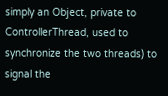simply an Object, private to ControllerThread, used to synchronize the two threads) to signal the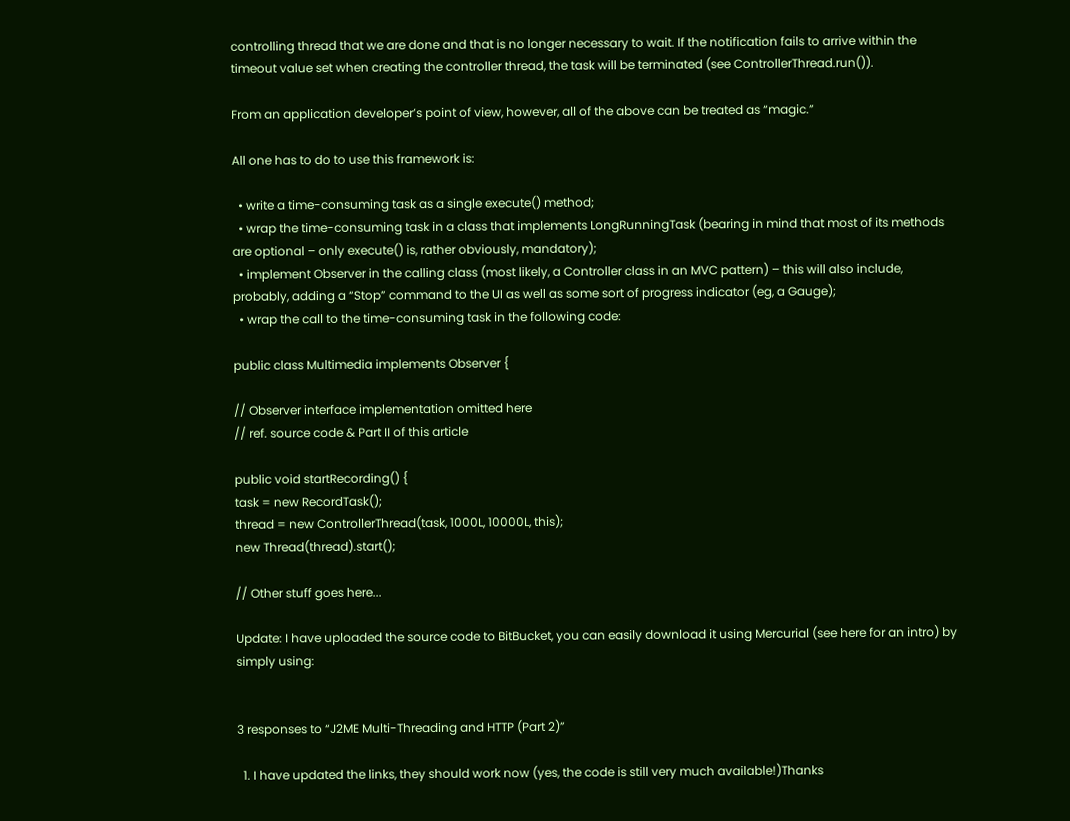controlling thread that we are done and that is no longer necessary to wait. If the notification fails to arrive within the timeout value set when creating the controller thread, the task will be terminated (see ControllerThread.run()).

From an application developer’s point of view, however, all of the above can be treated as “magic.”

All one has to do to use this framework is:

  • write a time-consuming task as a single execute() method;
  • wrap the time-consuming task in a class that implements LongRunningTask (bearing in mind that most of its methods are optional – only execute() is, rather obviously, mandatory);
  • implement Observer in the calling class (most likely, a Controller class in an MVC pattern) – this will also include, probably, adding a “Stop” command to the UI as well as some sort of progress indicator (eg, a Gauge);
  • wrap the call to the time-consuming task in the following code:

public class Multimedia implements Observer {

// Observer interface implementation omitted here
// ref. source code & Part II of this article

public void startRecording() {
task = new RecordTask();
thread = new ControllerThread(task, 1000L, 10000L, this);
new Thread(thread).start();

// Other stuff goes here...

Update: I have uploaded the source code to BitBucket, you can easily download it using Mercurial (see here for an intro) by simply using:


3 responses to “J2ME Multi-Threading and HTTP (Part 2)”

  1. I have updated the links, they should work now (yes, the code is still very much available!)Thanks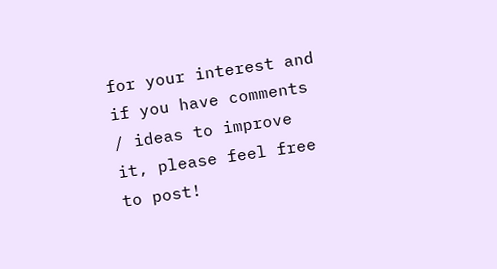for your interest and if you have comments / ideas to improve it, please feel free to post!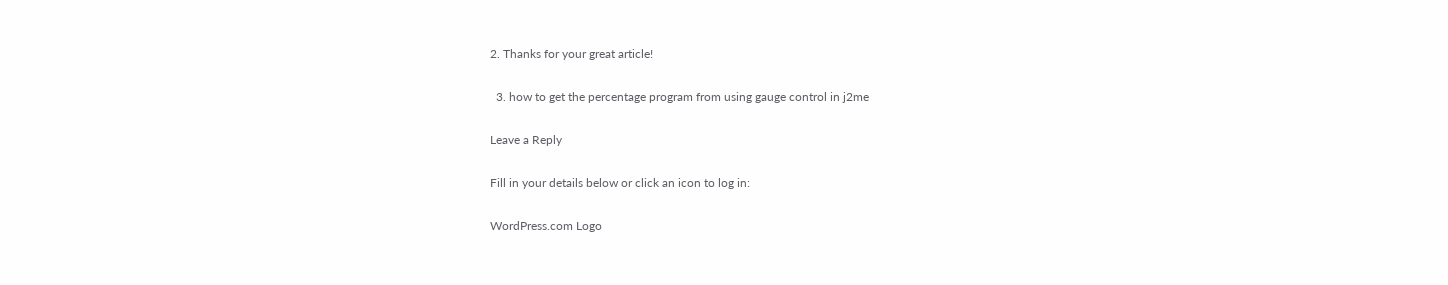2. Thanks for your great article!

  3. how to get the percentage program from using gauge control in j2me

Leave a Reply

Fill in your details below or click an icon to log in:

WordPress.com Logo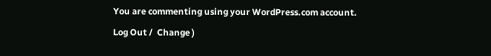You are commenting using your WordPress.com account. Log Out /  Change )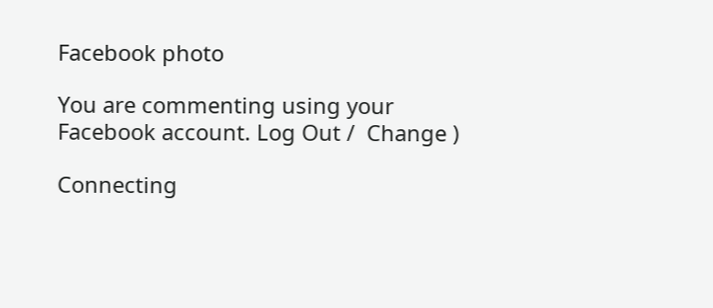Facebook photo

You are commenting using your Facebook account. Log Out /  Change )

Connecting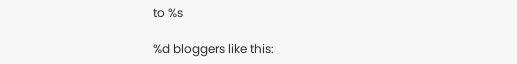to %s

%d bloggers like this: